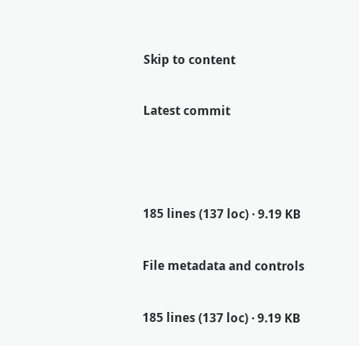Skip to content

Latest commit



185 lines (137 loc) · 9.19 KB

File metadata and controls

185 lines (137 loc) · 9.19 KB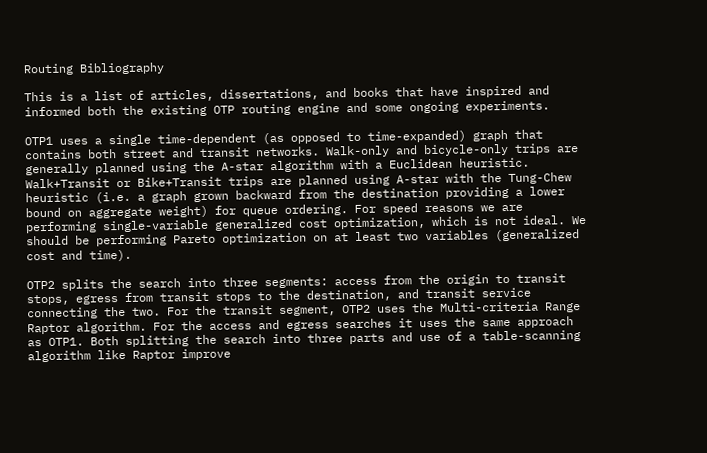Routing Bibliography

This is a list of articles, dissertations, and books that have inspired and informed both the existing OTP routing engine and some ongoing experiments.

OTP1 uses a single time-dependent (as opposed to time-expanded) graph that contains both street and transit networks. Walk-only and bicycle-only trips are generally planned using the A-star algorithm with a Euclidean heuristic. Walk+Transit or Bike+Transit trips are planned using A-star with the Tung-Chew heuristic (i.e. a graph grown backward from the destination providing a lower bound on aggregate weight) for queue ordering. For speed reasons we are performing single-variable generalized cost optimization, which is not ideal. We should be performing Pareto optimization on at least two variables (generalized cost and time).

OTP2 splits the search into three segments: access from the origin to transit stops, egress from transit stops to the destination, and transit service connecting the two. For the transit segment, OTP2 uses the Multi-criteria Range Raptor algorithm. For the access and egress searches it uses the same approach as OTP1. Both splitting the search into three parts and use of a table-scanning algorithm like Raptor improve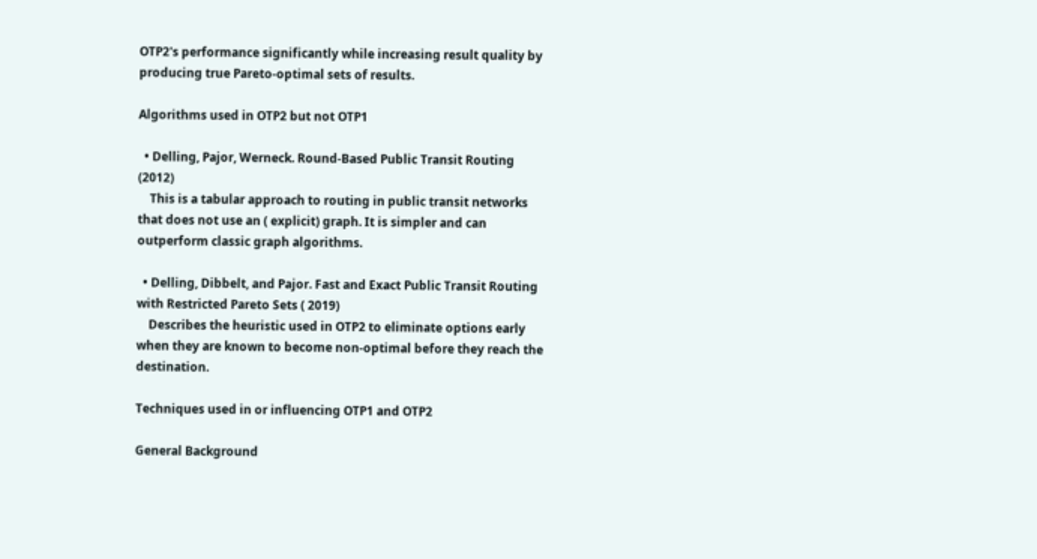OTP2's performance significantly while increasing result quality by producing true Pareto-optimal sets of results.

Algorithms used in OTP2 but not OTP1

  • Delling, Pajor, Werneck. Round-Based Public Transit Routing (2012)
    This is a tabular approach to routing in public transit networks that does not use an ( explicit) graph. It is simpler and can outperform classic graph algorithms.

  • Delling, Dibbelt, and Pajor. Fast and Exact Public Transit Routing with Restricted Pareto Sets ( 2019)
    Describes the heuristic used in OTP2 to eliminate options early when they are known to become non-optimal before they reach the destination.

Techniques used in or influencing OTP1 and OTP2

General Background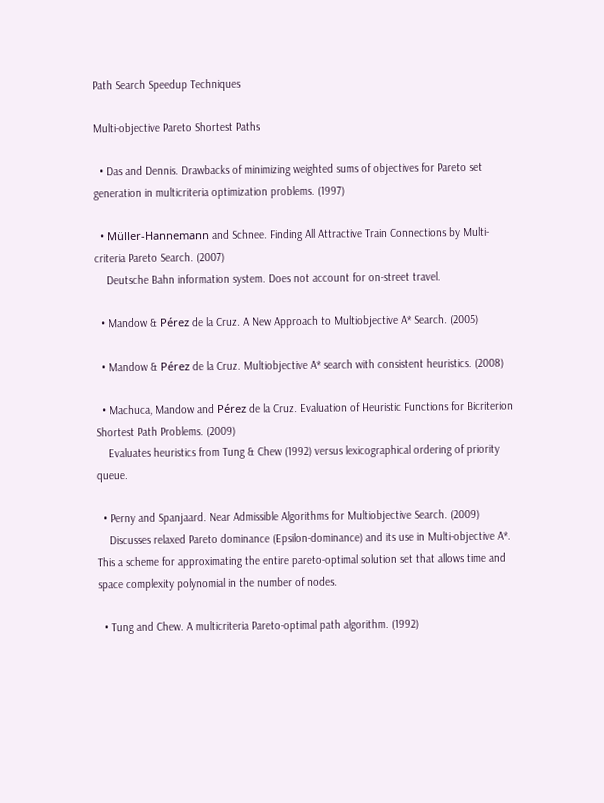Path Search Speedup Techniques

Multi-objective Pareto Shortest Paths

  • Das and Dennis. Drawbacks of minimizing weighted sums of objectives for Pareto set generation in multicriteria optimization problems. (1997)

  • Müller-Hannemann and Schnee. Finding All Attractive Train Connections by Multi-criteria Pareto Search. (2007)
    Deutsche Bahn information system. Does not account for on-street travel.

  • Mandow & Pérez de la Cruz. A New Approach to Multiobjective A* Search. (2005)

  • Mandow & Pérez de la Cruz. Multiobjective A* search with consistent heuristics. (2008)

  • Machuca, Mandow and Pérez de la Cruz. Evaluation of Heuristic Functions for Bicriterion Shortest Path Problems. (2009)
    Evaluates heuristics from Tung & Chew (1992) versus lexicographical ordering of priority queue.

  • Perny and Spanjaard. Near Admissible Algorithms for Multiobjective Search. (2009)
    Discusses relaxed Pareto dominance (Epsilon-dominance) and its use in Multi-objective A*. This a scheme for approximating the entire pareto-optimal solution set that allows time and space complexity polynomial in the number of nodes.

  • Tung and Chew. A multicriteria Pareto-optimal path algorithm. (1992)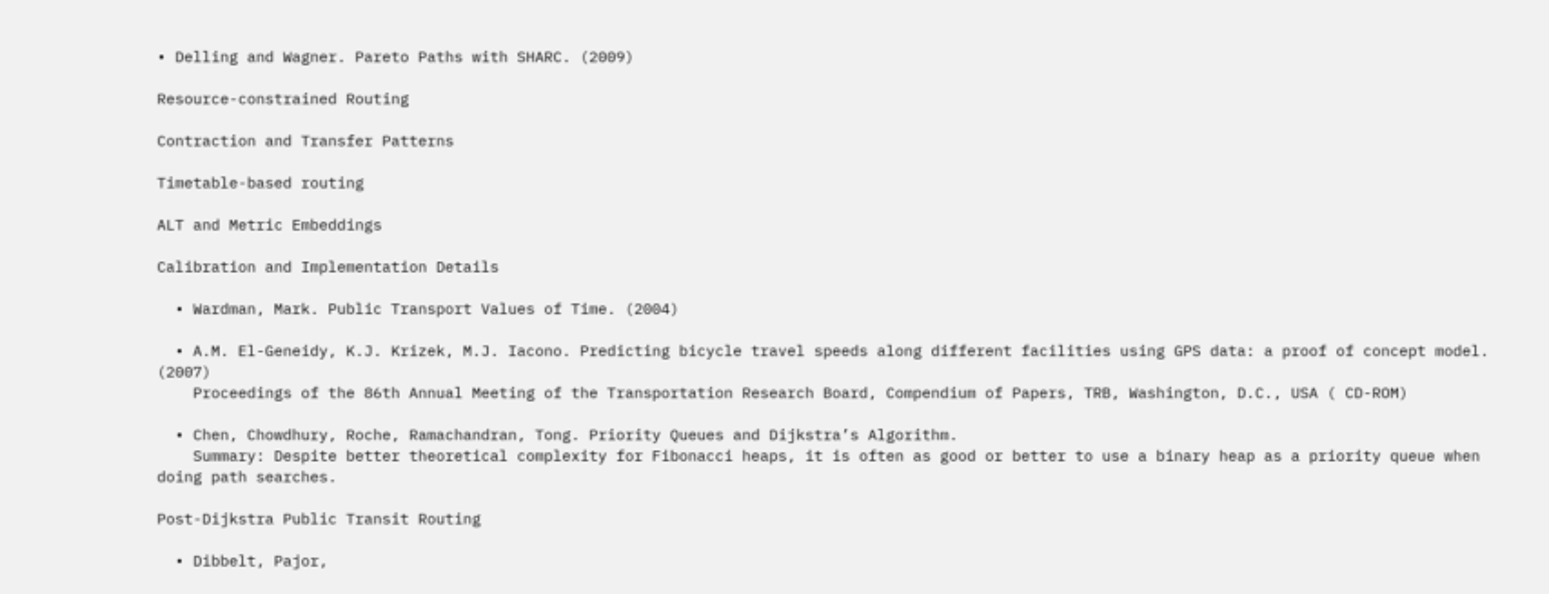• Delling and Wagner. Pareto Paths with SHARC. (2009)

Resource-constrained Routing

Contraction and Transfer Patterns

Timetable-based routing

ALT and Metric Embeddings

Calibration and Implementation Details

  • Wardman, Mark. Public Transport Values of Time. (2004)

  • A.M. El-Geneidy, K.J. Krizek, M.J. Iacono. Predicting bicycle travel speeds along different facilities using GPS data: a proof of concept model. (2007)
    Proceedings of the 86th Annual Meeting of the Transportation Research Board, Compendium of Papers, TRB, Washington, D.C., USA ( CD-ROM)

  • Chen, Chowdhury, Roche, Ramachandran, Tong. Priority Queues and Dijkstra’s Algorithm.
    Summary: Despite better theoretical complexity for Fibonacci heaps, it is often as good or better to use a binary heap as a priority queue when doing path searches.

Post-Dijkstra Public Transit Routing

  • Dibbelt, Pajor,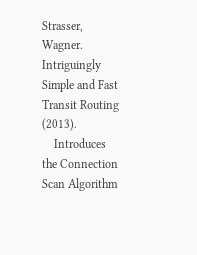Strasser, Wagner. Intriguingly Simple and Fast Transit Routing (2013).
    Introduces the Connection Scan Algorithm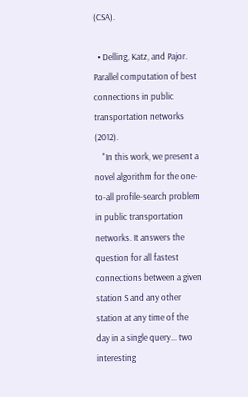(CSA).

  • Delling, Katz, and Pajor. Parallel computation of best connections in public transportation networks (2012).
    "In this work, we present a novel algorithm for the one-to-all profile-search problem in public transportation networks. It answers the question for all fastest connections between a given station S and any other station at any time of the day in a single query... two interesting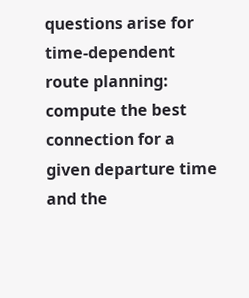questions arise for time-dependent route planning: compute the best connection for a given departure time and the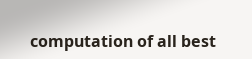computation of all best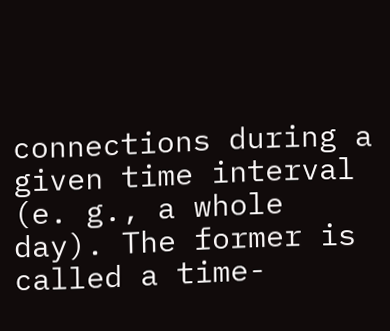connections during a given time interval (e. g., a whole day). The former is called a time-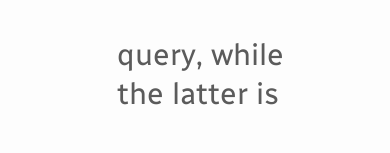query, while the latter is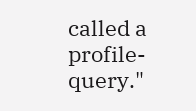called a profile-query."